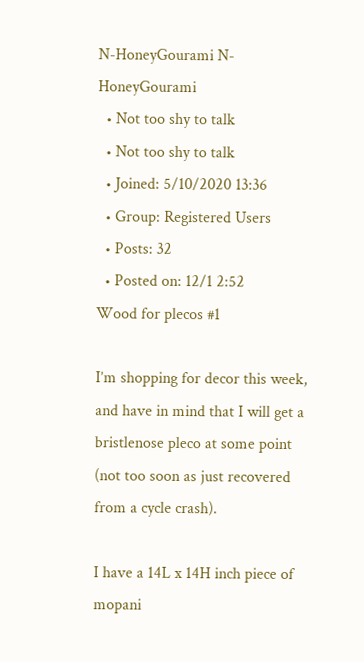N-HoneyGourami N-HoneyGourami
  • Not too shy to talk
  • Not too shy to talk
  • Joined: 5/10/2020 13:36
  • Group: Registered Users
  • Posts: 32
  • Posted on: 12/1 2:52
Wood for plecos #1

I’m shopping for decor this week, and have in mind that I will get a bristlenose pleco at some point (not too soon as just recovered from a cycle crash).

I have a 14L x 14H inch piece of mopani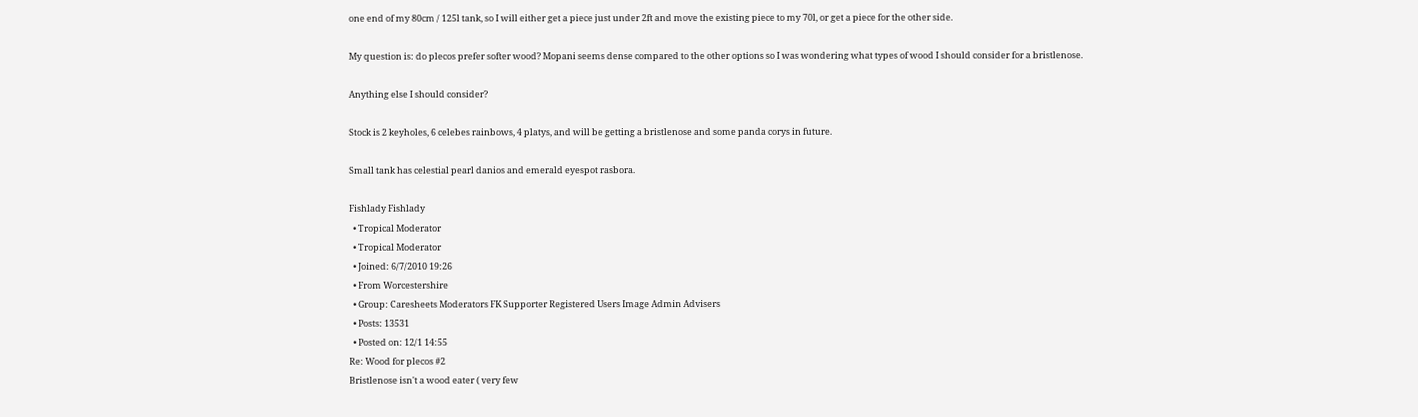one end of my 80cm / 125l tank, so I will either get a piece just under 2ft and move the existing piece to my 70l, or get a piece for the other side.

My question is: do plecos prefer softer wood? Mopani seems dense compared to the other options so I was wondering what types of wood I should consider for a bristlenose.

Anything else I should consider?

Stock is 2 keyholes, 6 celebes rainbows, 4 platys, and will be getting a bristlenose and some panda corys in future.

Small tank has celestial pearl danios and emerald eyespot rasbora.

Fishlady Fishlady
  • Tropical Moderator
  • Tropical Moderator
  • Joined: 6/7/2010 19:26
  • From Worcestershire
  • Group: Caresheets Moderators FK Supporter Registered Users Image Admin Advisers
  • Posts: 13531
  • Posted on: 12/1 14:55
Re: Wood for plecos #2
Bristlenose isn't a wood eater ( very few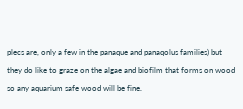plecs are, only a few in the panaque and panaqolus families) but they do like to graze on the algae and biofilm that forms on wood so any aquarium safe wood will be fine.